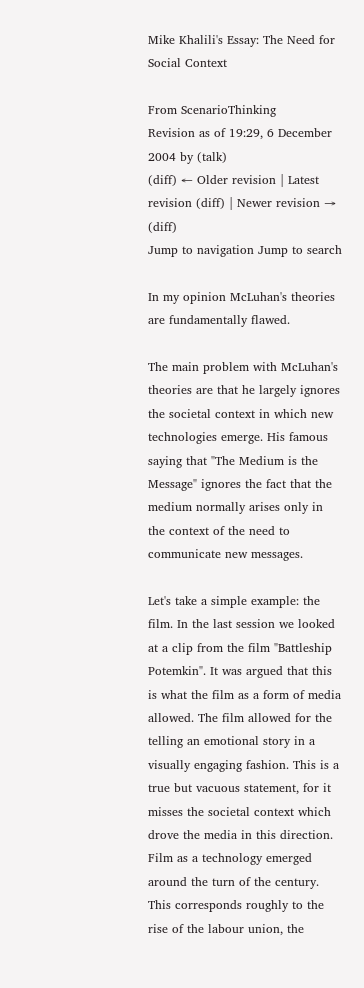Mike Khalili's Essay: The Need for Social Context

From ScenarioThinking
Revision as of 19:29, 6 December 2004 by (talk)
(diff) ← Older revision | Latest revision (diff) | Newer revision → (diff)
Jump to navigation Jump to search

In my opinion McLuhan's theories are fundamentally flawed.

The main problem with McLuhan's theories are that he largely ignores the societal context in which new technologies emerge. His famous saying that "The Medium is the Message" ignores the fact that the medium normally arises only in the context of the need to communicate new messages.

Let's take a simple example: the film. In the last session we looked at a clip from the film "Battleship Potemkin". It was argued that this is what the film as a form of media allowed. The film allowed for the telling an emotional story in a visually engaging fashion. This is a true but vacuous statement, for it misses the societal context which drove the media in this direction. Film as a technology emerged around the turn of the century. This corresponds roughly to the rise of the labour union, the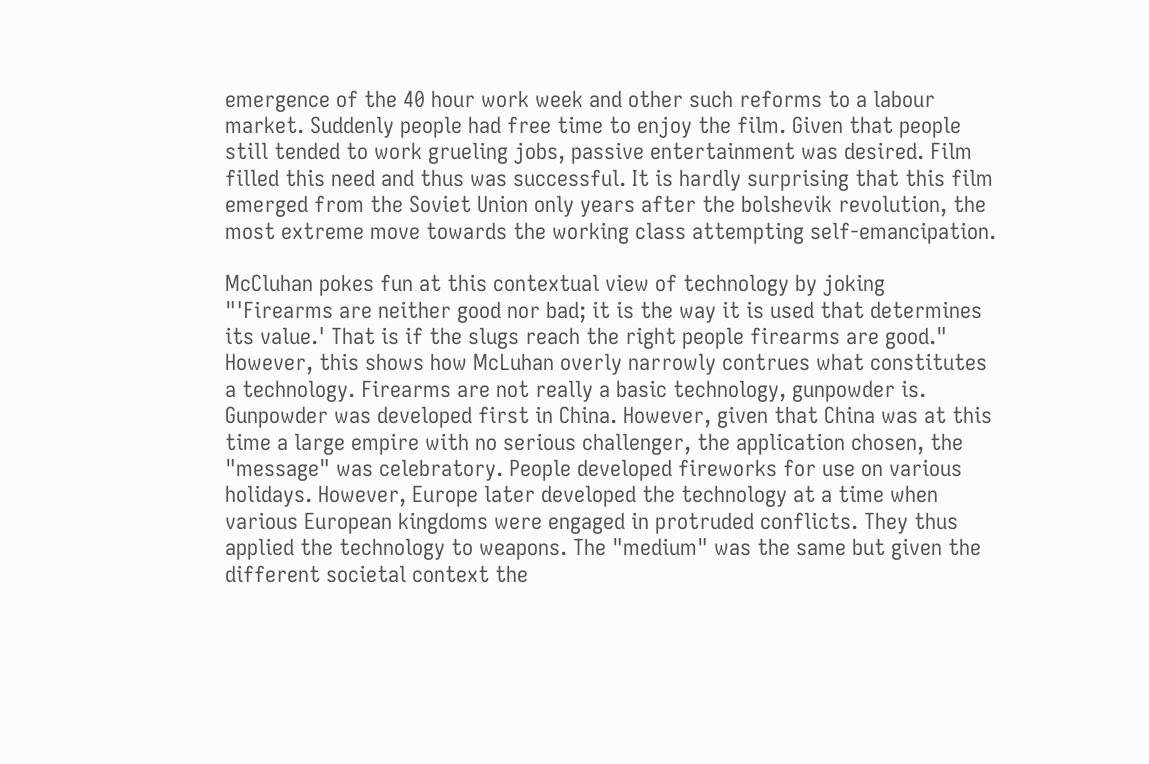emergence of the 40 hour work week and other such reforms to a labour market. Suddenly people had free time to enjoy the film. Given that people still tended to work grueling jobs, passive entertainment was desired. Film filled this need and thus was successful. It is hardly surprising that this film emerged from the Soviet Union only years after the bolshevik revolution, the most extreme move towards the working class attempting self-emancipation.

McCluhan pokes fun at this contextual view of technology by joking "'Firearms are neither good nor bad; it is the way it is used that determines its value.' That is if the slugs reach the right people firearms are good." However, this shows how McLuhan overly narrowly contrues what constitutes a technology. Firearms are not really a basic technology, gunpowder is. Gunpowder was developed first in China. However, given that China was at this time a large empire with no serious challenger, the application chosen, the "message" was celebratory. People developed fireworks for use on various holidays. However, Europe later developed the technology at a time when various European kingdoms were engaged in protruded conflicts. They thus applied the technology to weapons. The "medium" was the same but given the different societal context the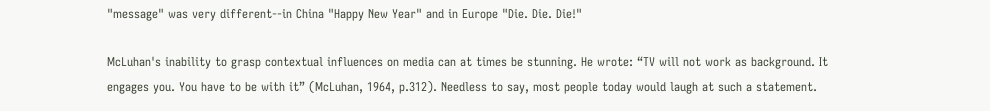"message" was very different--in China "Happy New Year" and in Europe "Die. Die. Die!"

McLuhan's inability to grasp contextual influences on media can at times be stunning. He wrote: “TV will not work as background. It engages you. You have to be with it” (McLuhan, 1964, p.312). Needless to say, most people today would laugh at such a statement.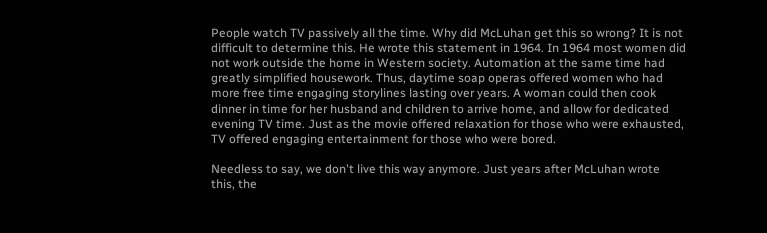People watch TV passively all the time. Why did McLuhan get this so wrong? It is not difficult to determine this. He wrote this statement in 1964. In 1964 most women did not work outside the home in Western society. Automation at the same time had greatly simplified housework. Thus, daytime soap operas offered women who had more free time engaging storylines lasting over years. A woman could then cook dinner in time for her husband and children to arrive home, and allow for dedicated evening TV time. Just as the movie offered relaxation for those who were exhausted, TV offered engaging entertainment for those who were bored.

Needless to say, we don't live this way anymore. Just years after McLuhan wrote this, the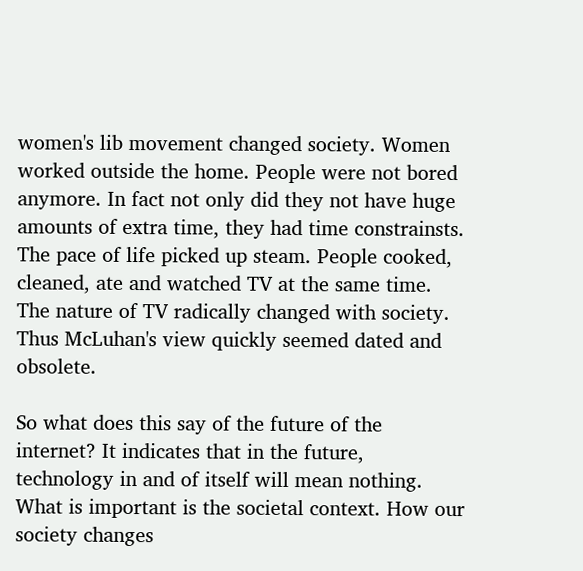women's lib movement changed society. Women worked outside the home. People were not bored anymore. In fact not only did they not have huge amounts of extra time, they had time constrainsts. The pace of life picked up steam. People cooked, cleaned, ate and watched TV at the same time. The nature of TV radically changed with society. Thus McLuhan's view quickly seemed dated and obsolete.

So what does this say of the future of the internet? It indicates that in the future, technology in and of itself will mean nothing. What is important is the societal context. How our society changes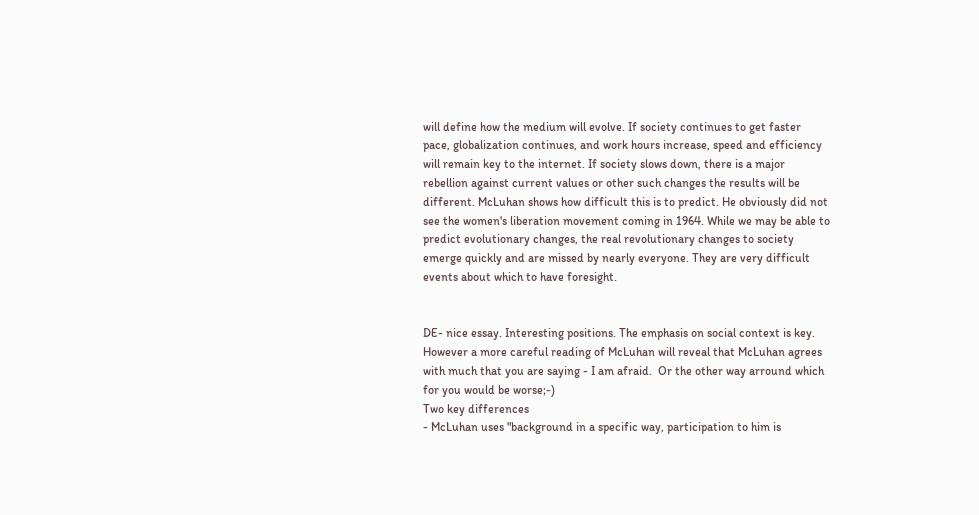will define how the medium will evolve. If society continues to get faster pace, globalization continues, and work hours increase, speed and efficiency will remain key to the internet. If society slows down, there is a major rebellion against current values or other such changes the results will be different. McLuhan shows how difficult this is to predict. He obviously did not see the women's liberation movement coming in 1964. While we may be able to predict evolutionary changes, the real revolutionary changes to society emerge quickly and are missed by nearly everyone. They are very difficult events about which to have foresight.


DE- nice essay. Interesting positions. The emphasis on social context is key.  However a more careful reading of McLuhan will reveal that McLuhan agrees with much that you are saying - I am afraid.  Or the other way arround which for you would be worse;-)
Two key differences
- McLuhan uses "background in a specific way, participation to him is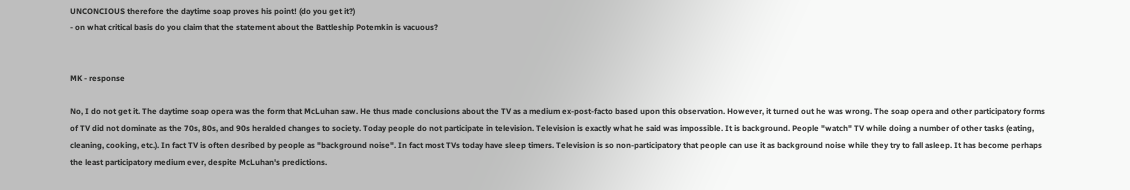UNCONCIOUS therefore the daytime soap proves his point! (do you get it?)
- on what critical basis do you claim that the statement about the Battleship Potemkin is vacuous?


MK - response

No, I do not get it. The daytime soap opera was the form that McLuhan saw. He thus made conclusions about the TV as a medium ex-post-facto based upon this observation. However, it turned out he was wrong. The soap opera and other participatory forms of TV did not dominate as the 70s, 80s, and 90s heralded changes to society. Today people do not participate in television. Television is exactly what he said was impossible. It is background. People "watch" TV while doing a number of other tasks (eating, cleaning, cooking, etc.). In fact TV is often desribed by people as "background noise". In fact most TVs today have sleep timers. Television is so non-participatory that people can use it as background noise while they try to fall asleep. It has become perhaps the least participatory medium ever, despite McLuhan's predictions.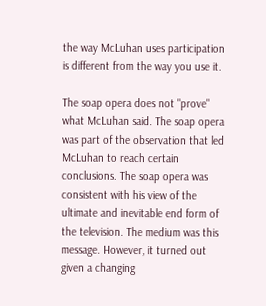the way McLuhan uses participation is different from the way you use it.

The soap opera does not "prove" what McLuhan said. The soap opera was part of the observation that led McLuhan to reach certain conclusions. The soap opera was consistent with his view of the ultimate and inevitable end form of the television. The medium was this message. However, it turned out given a changing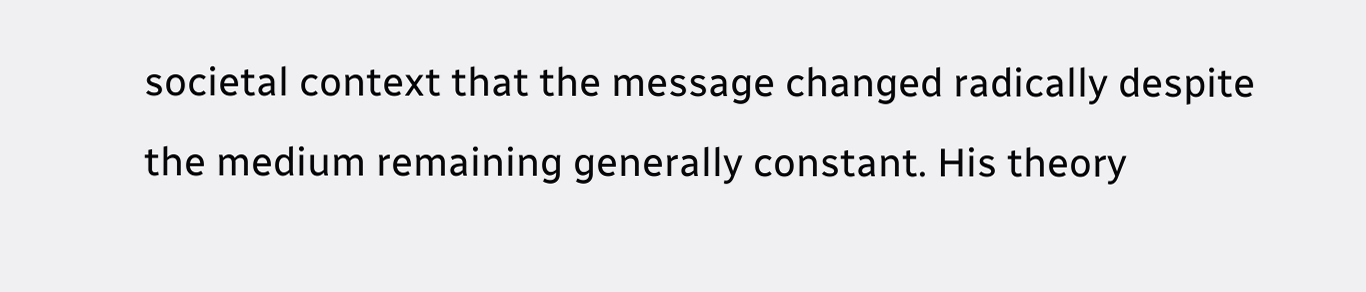societal context that the message changed radically despite the medium remaining generally constant. His theory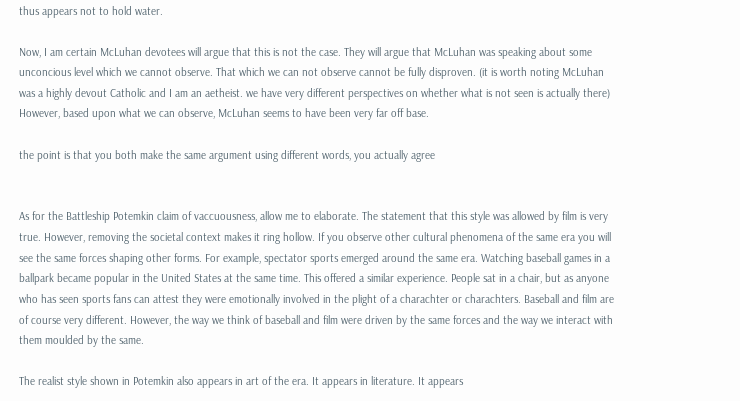thus appears not to hold water.

Now, I am certain McLuhan devotees will argue that this is not the case. They will argue that McLuhan was speaking about some unconcious level which we cannot observe. That which we can not observe cannot be fully disproven. (it is worth noting McLuhan was a highly devout Catholic and I am an aetheist. we have very different perspectives on whether what is not seen is actually there) However, based upon what we can observe, McLuhan seems to have been very far off base.

the point is that you both make the same argument using different words, you actually agree


As for the Battleship Potemkin claim of vaccuousness, allow me to elaborate. The statement that this style was allowed by film is very true. However, removing the societal context makes it ring hollow. If you observe other cultural phenomena of the same era you will see the same forces shaping other forms. For example, spectator sports emerged around the same era. Watching baseball games in a ballpark became popular in the United States at the same time. This offered a similar experience. People sat in a chair, but as anyone who has seen sports fans can attest they were emotionally involved in the plight of a charachter or charachters. Baseball and film are of course very different. However, the way we think of baseball and film were driven by the same forces and the way we interact with them moulded by the same.

The realist style shown in Potemkin also appears in art of the era. It appears in literature. It appears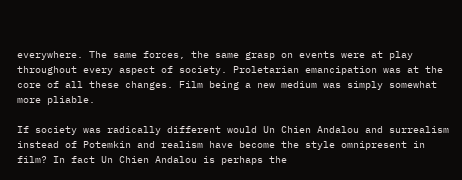everywhere. The same forces, the same grasp on events were at play throughout every aspect of society. Proletarian emancipation was at the core of all these changes. Film being a new medium was simply somewhat more pliable.

If society was radically different would Un Chien Andalou and surrealism instead of Potemkin and realism have become the style omnipresent in film? In fact Un Chien Andalou is perhaps the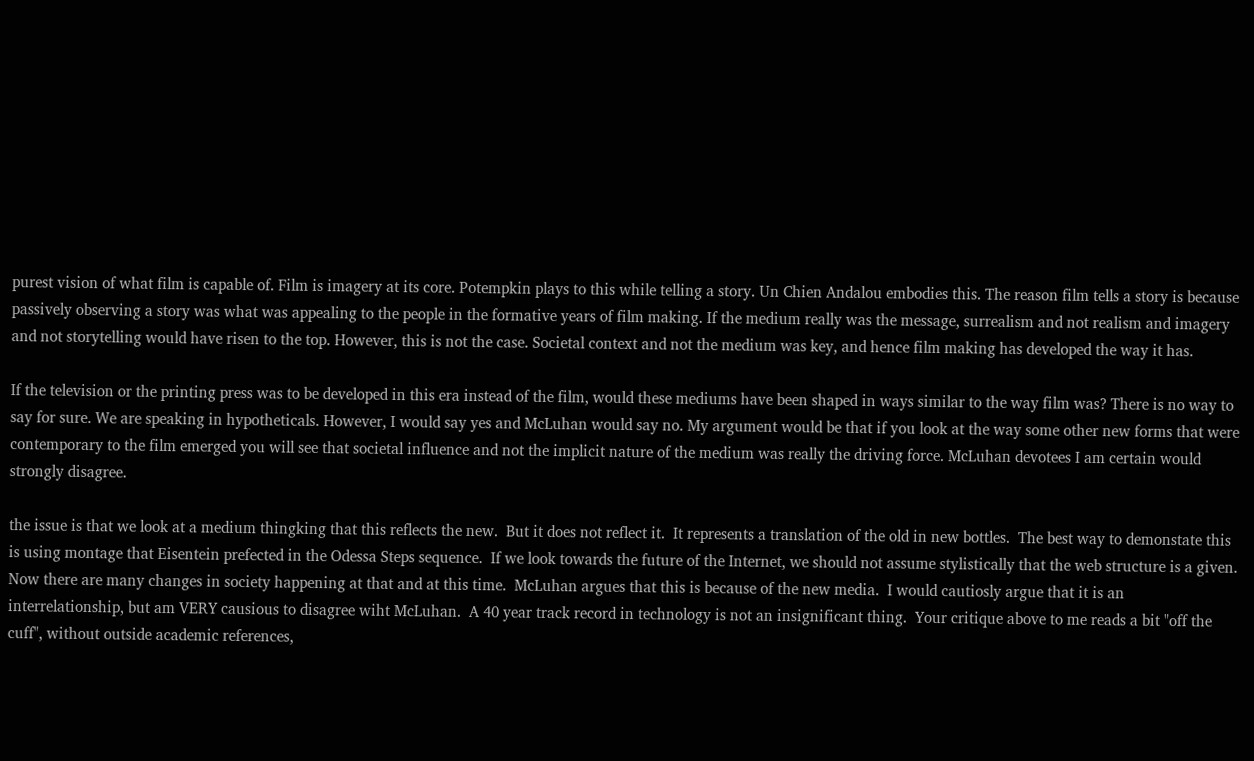purest vision of what film is capable of. Film is imagery at its core. Potempkin plays to this while telling a story. Un Chien Andalou embodies this. The reason film tells a story is because passively observing a story was what was appealing to the people in the formative years of film making. If the medium really was the message, surrealism and not realism and imagery and not storytelling would have risen to the top. However, this is not the case. Societal context and not the medium was key, and hence film making has developed the way it has.

If the television or the printing press was to be developed in this era instead of the film, would these mediums have been shaped in ways similar to the way film was? There is no way to say for sure. We are speaking in hypotheticals. However, I would say yes and McLuhan would say no. My argument would be that if you look at the way some other new forms that were contemporary to the film emerged you will see that societal influence and not the implicit nature of the medium was really the driving force. McLuhan devotees I am certain would strongly disagree.

the issue is that we look at a medium thingking that this reflects the new.  But it does not reflect it.  It represents a translation of the old in new bottles.  The best way to demonstate this is using montage that Eisentein prefected in the Odessa Steps sequence.  If we look towards the future of the Internet, we should not assume stylistically that the web structure is a given.  Now there are many changes in society happening at that and at this time.  McLuhan argues that this is because of the new media.  I would cautiosly argue that it is an interrelationship, but am VERY causious to disagree wiht McLuhan.  A 40 year track record in technology is not an insignificant thing.  Your critique above to me reads a bit "off the cuff", without outside academic references,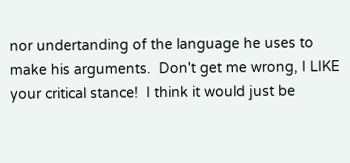nor undertanding of the language he uses to make his arguments.  Don't get me wrong, I LIKE your critical stance!  I think it would just be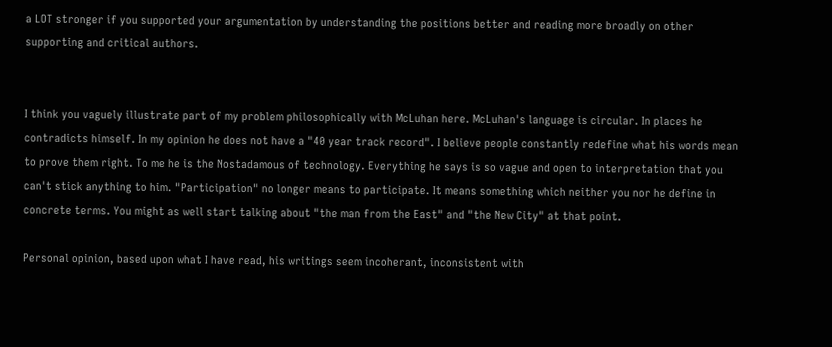a LOT stronger if you supported your argumentation by understanding the positions better and reading more broadly on other supporting and critical authors.


I think you vaguely illustrate part of my problem philosophically with McLuhan here. McLuhan's language is circular. In places he contradicts himself. In my opinion he does not have a "40 year track record". I believe people constantly redefine what his words mean to prove them right. To me he is the Nostadamous of technology. Everything he says is so vague and open to interpretation that you can't stick anything to him. "Participation" no longer means to participate. It means something which neither you nor he define in concrete terms. You might as well start talking about "the man from the East" and "the New City" at that point.

Personal opinion, based upon what I have read, his writings seem incoherant, inconsistent with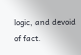logic, and devoid of fact.